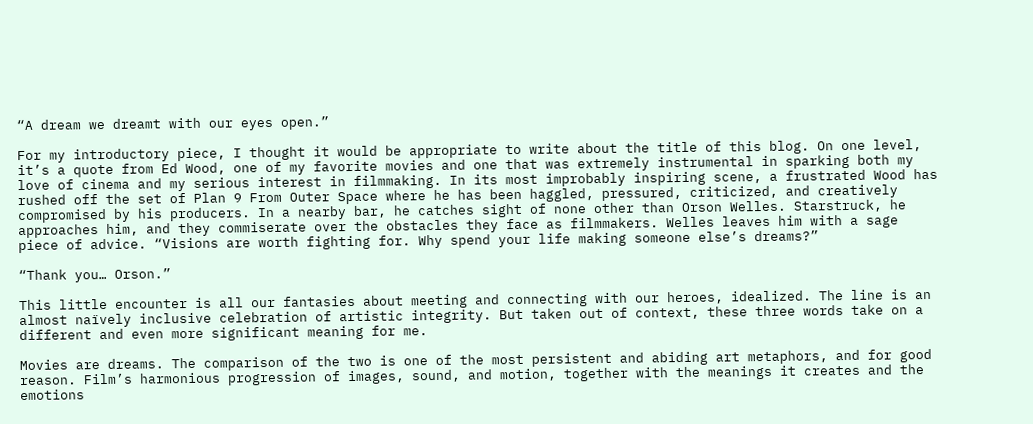“A dream we dreamt with our eyes open.”

For my introductory piece, I thought it would be appropriate to write about the title of this blog. On one level, it’s a quote from Ed Wood, one of my favorite movies and one that was extremely instrumental in sparking both my love of cinema and my serious interest in filmmaking. In its most improbably inspiring scene, a frustrated Wood has rushed off the set of Plan 9 From Outer Space where he has been haggled, pressured, criticized, and creatively compromised by his producers. In a nearby bar, he catches sight of none other than Orson Welles. Starstruck, he approaches him, and they commiserate over the obstacles they face as filmmakers. Welles leaves him with a sage piece of advice. “Visions are worth fighting for. Why spend your life making someone else’s dreams?”

“Thank you… Orson.”

This little encounter is all our fantasies about meeting and connecting with our heroes, idealized. The line is an almost naïvely inclusive celebration of artistic integrity. But taken out of context, these three words take on a different and even more significant meaning for me.

Movies are dreams. The comparison of the two is one of the most persistent and abiding art metaphors, and for good reason. Film’s harmonious progression of images, sound, and motion, together with the meanings it creates and the emotions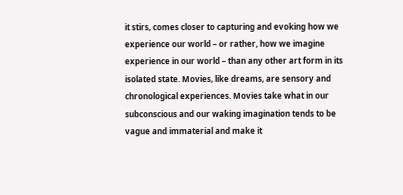it stirs, comes closer to capturing and evoking how we experience our world – or rather, how we imagine experience in our world – than any other art form in its isolated state. Movies, like dreams, are sensory and chronological experiences. Movies take what in our subconscious and our waking imagination tends to be vague and immaterial and make it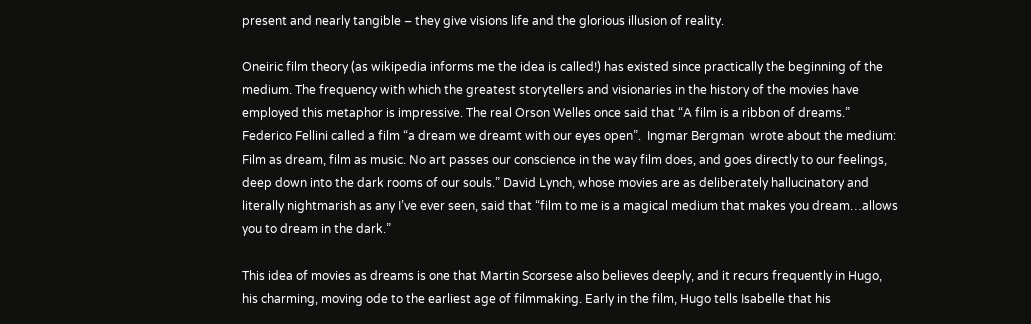present and nearly tangible – they give visions life and the glorious illusion of reality.

Oneiric film theory (as wikipedia informs me the idea is called!) has existed since practically the beginning of the medium. The frequency with which the greatest storytellers and visionaries in the history of the movies have employed this metaphor is impressive. The real Orson Welles once said that “A film is a ribbon of dreams.” Federico Fellini called a film “a dream we dreamt with our eyes open”.  Ingmar Bergman  wrote about the medium: Film as dream, film as music. No art passes our conscience in the way film does, and goes directly to our feelings, deep down into the dark rooms of our souls.” David Lynch, whose movies are as deliberately hallucinatory and literally nightmarish as any I’ve ever seen, said that “film to me is a magical medium that makes you dream…allows you to dream in the dark.”

This idea of movies as dreams is one that Martin Scorsese also believes deeply, and it recurs frequently in Hugo, his charming, moving ode to the earliest age of filmmaking. Early in the film, Hugo tells Isabelle that his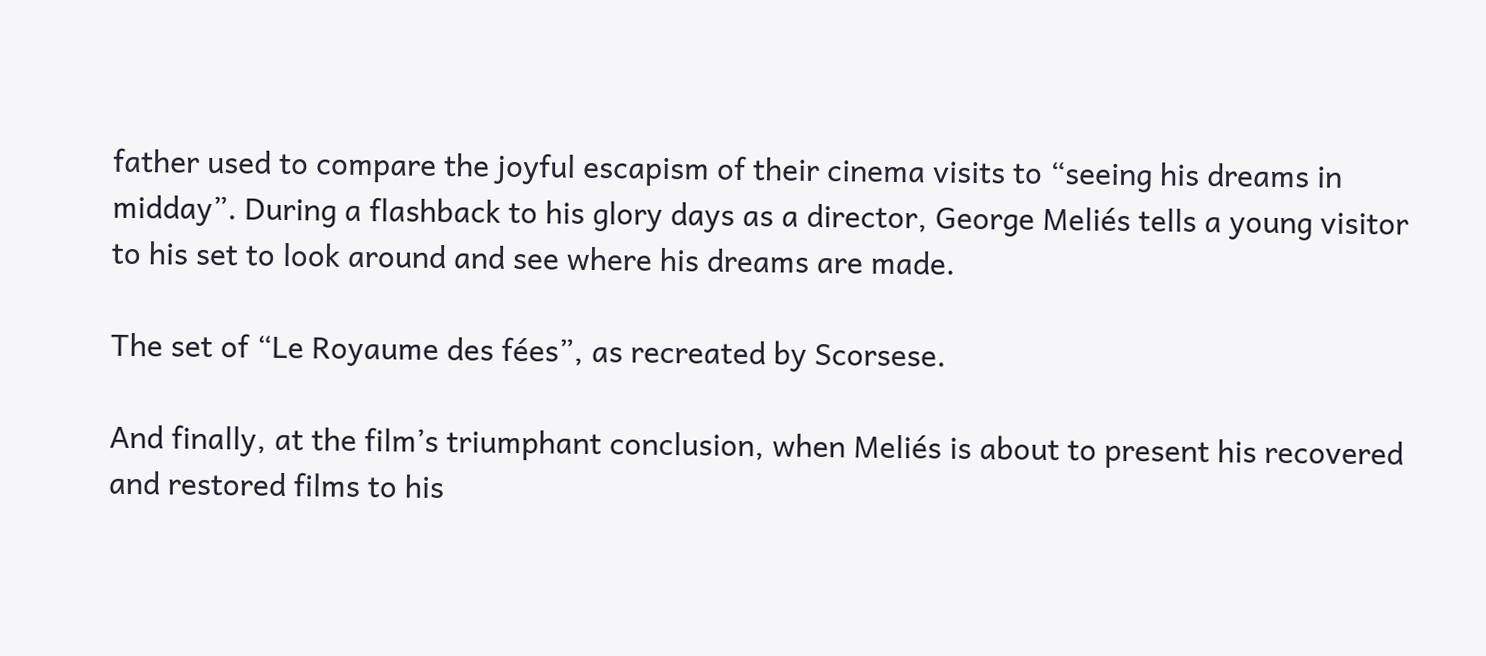father used to compare the joyful escapism of their cinema visits to “seeing his dreams in midday”. During a flashback to his glory days as a director, George Meliés tells a young visitor to his set to look around and see where his dreams are made.

The set of “Le Royaume des fées”, as recreated by Scorsese.

And finally, at the film’s triumphant conclusion, when Meliés is about to present his recovered and restored films to his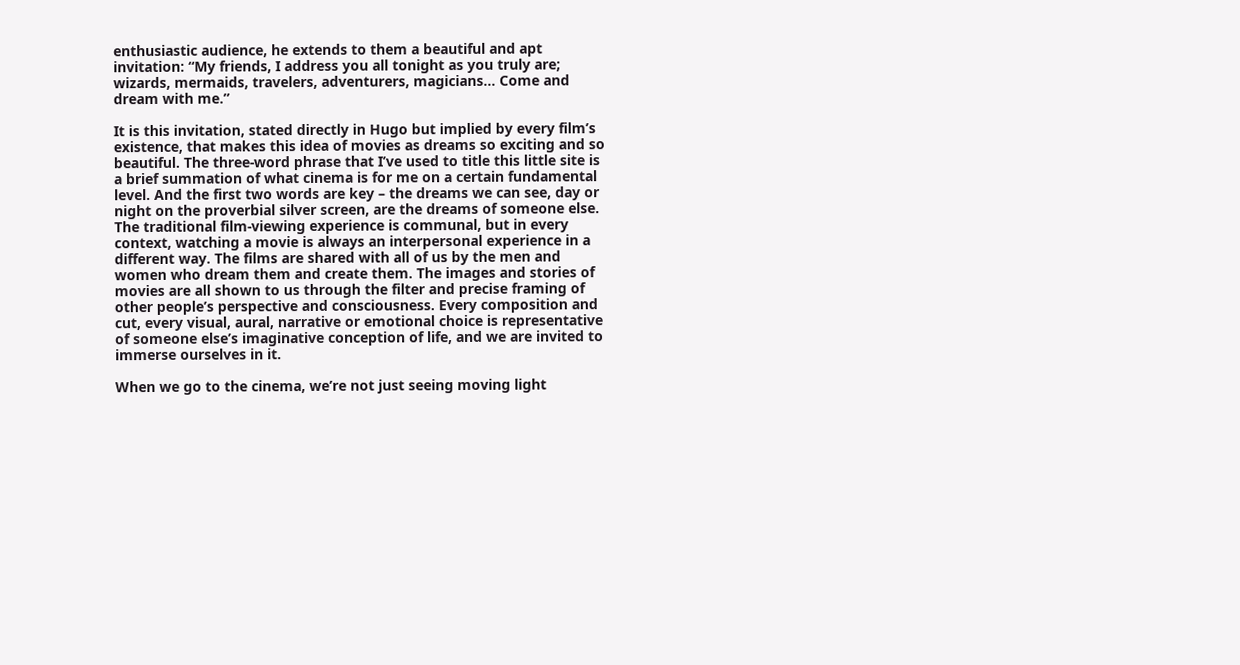enthusiastic audience, he extends to them a beautiful and apt invitation: “My friends, I address you all tonight as you truly are; wizards, mermaids, travelers, adventurers, magicians… Come and dream with me.”

It is this invitation, stated directly in Hugo but implied by every film’s existence, that makes this idea of movies as dreams so exciting and so beautiful. The three-word phrase that I’ve used to title this little site is a brief summation of what cinema is for me on a certain fundamental level. And the first two words are key – the dreams we can see, day or night on the proverbial silver screen, are the dreams of someone else. The traditional film-viewing experience is communal, but in every context, watching a movie is always an interpersonal experience in a different way. The films are shared with all of us by the men and women who dream them and create them. The images and stories of movies are all shown to us through the filter and precise framing of other people’s perspective and consciousness. Every composition and cut, every visual, aural, narrative or emotional choice is representative of someone else’s imaginative conception of life, and we are invited to immerse ourselves in it.

When we go to the cinema, we’re not just seeing moving light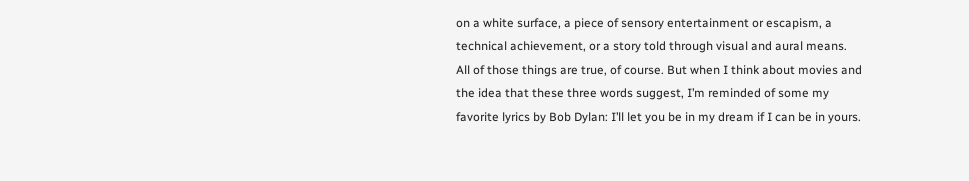on a white surface, a piece of sensory entertainment or escapism, a technical achievement, or a story told through visual and aural means. All of those things are true, of course. But when I think about movies and the idea that these three words suggest, I’m reminded of some my favorite lyrics by Bob Dylan: I’ll let you be in my dream if I can be in yours.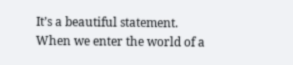It’s a beautiful statement. When we enter the world of a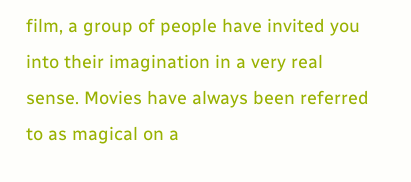film, a group of people have invited you into their imagination in a very real sense. Movies have always been referred to as magical on a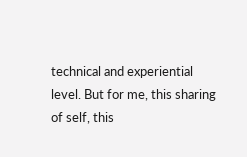technical and experiential level. But for me, this sharing of self, this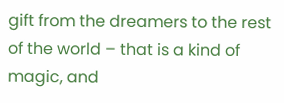gift from the dreamers to the rest of the world – that is a kind of magic, and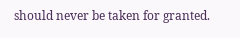should never be taken for granted.